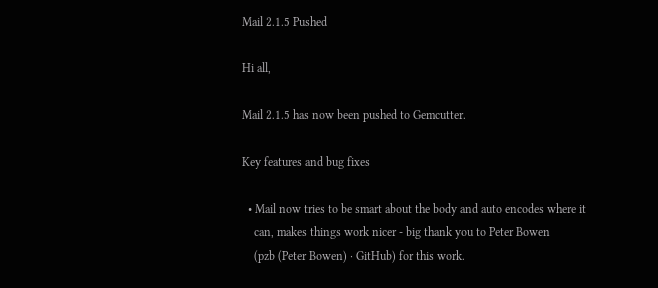Mail 2.1.5 Pushed

Hi all,

Mail 2.1.5 has now been pushed to Gemcutter.

Key features and bug fixes

  • Mail now tries to be smart about the body and auto encodes where it
    can, makes things work nicer - big thank you to Peter Bowen
    (pzb (Peter Bowen) · GitHub) for this work.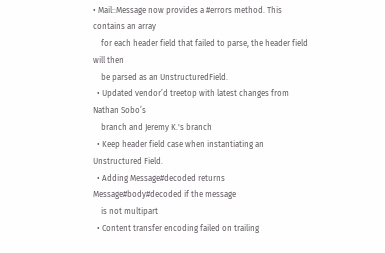• Mail::Message now provides a #errors method. This contains an array
    for each header field that failed to parse, the header field will then
    be parsed as an UnstructuredField.
  • Updated vendor’d treetop with latest changes from Nathan Sobo’s
    branch and Jeremy K.'s branch
  • Keep header field case when instantiating an Unstructured Field.
  • Adding Message#decoded returns Message#body#decoded if the message
    is not multipart
  • Content transfer encoding failed on trailing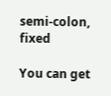semi-colon, fixed

You can get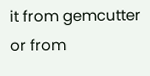it from gemcutter or from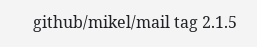github/mikel/mail tag 2.1.5